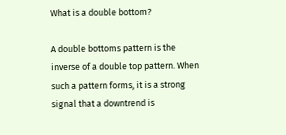What is a double bottom?

A double bottoms pattern is the inverse of a double top pattern. When such a pattern forms, it is a strong signal that a downtrend is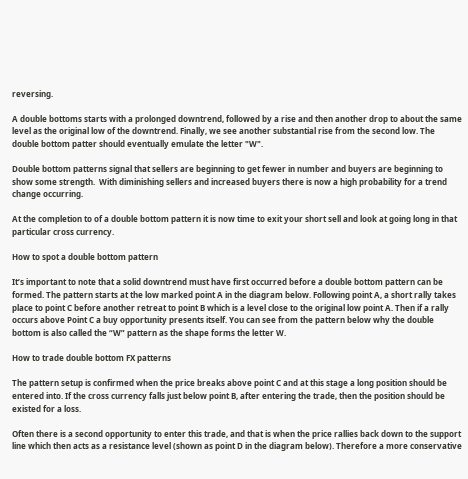reversing.

A double bottoms starts with a prolonged downtrend, followed by a rise and then another drop to about the same level as the original low of the downtrend. Finally, we see another substantial rise from the second low. The double bottom patter should eventually emulate the letter "W".

Double bottom patterns signal that sellers are beginning to get fewer in number and buyers are beginning to show some strength.  With diminishing sellers and increased buyers there is now a high probability for a trend change occurring.

At the completion to of a double bottom pattern it is now time to exit your short sell and look at going long in that particular cross currency.

How to spot a double bottom pattern

It’s important to note that a solid downtrend must have first occurred before a double bottom pattern can be formed. The pattern starts at the low marked point A in the diagram below. Following point A, a short rally takes place to point C before another retreat to point B which is a level close to the original low point A. Then if a rally occurs above Point C a buy opportunity presents itself. You can see from the pattern below why the double bottom is also called the “W” pattern as the shape forms the letter W.

How to trade double bottom FX patterns

The pattern setup is confirmed when the price breaks above point C and at this stage a long position should be entered into. If the cross currency falls just below point B, after entering the trade, then the position should be existed for a loss.

Often there is a second opportunity to enter this trade, and that is when the price rallies back down to the support line which then acts as a resistance level (shown as point D in the diagram below). Therefore a more conservative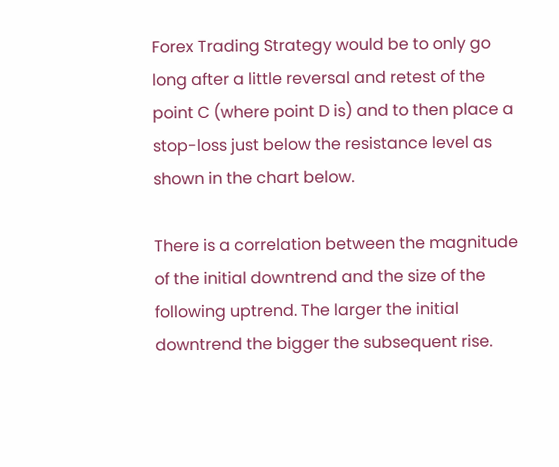Forex Trading Strategy would be to only go long after a little reversal and retest of the point C (where point D is) and to then place a stop-loss just below the resistance level as shown in the chart below.

There is a correlation between the magnitude of the initial downtrend and the size of the following uptrend. The larger the initial downtrend the bigger the subsequent rise.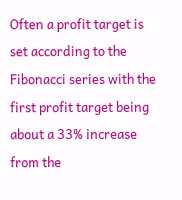Often a profit target is set according to the Fibonacci series with the first profit target being about a 33% increase from the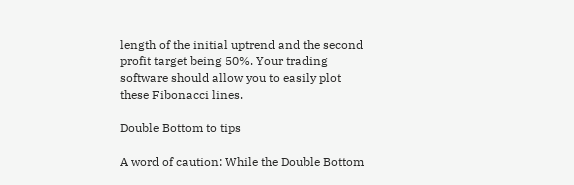length of the initial uptrend and the second profit target being 50%. Your trading software should allow you to easily plot these Fibonacci lines.

Double Bottom to tips

A word of caution: While the Double Bottom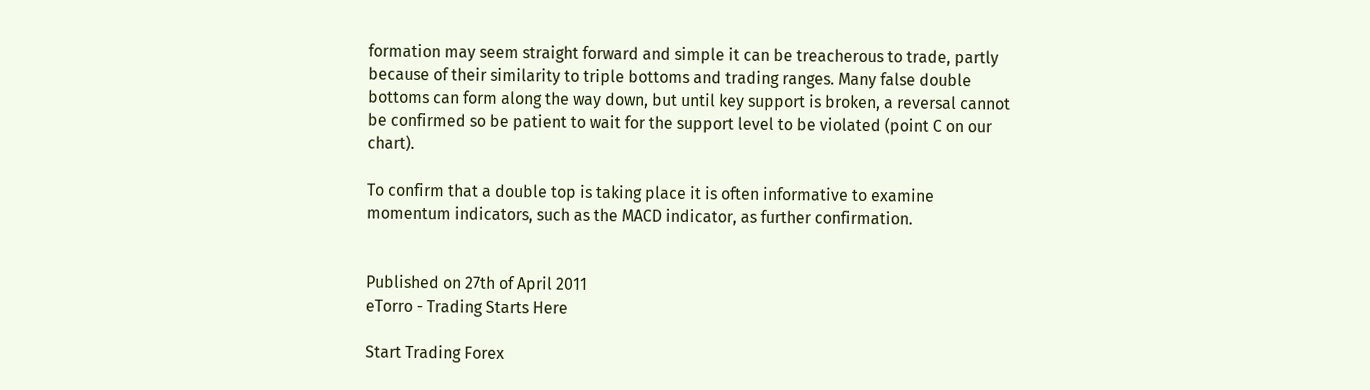formation may seem straight forward and simple it can be treacherous to trade, partly because of their similarity to triple bottoms and trading ranges. Many false double bottoms can form along the way down, but until key support is broken, a reversal cannot be confirmed so be patient to wait for the support level to be violated (point C on our chart).

To confirm that a double top is taking place it is often informative to examine momentum indicators, such as the MACD indicator, as further confirmation.


Published on 27th of April 2011
eTorro - Trading Starts Here

Start Trading Forex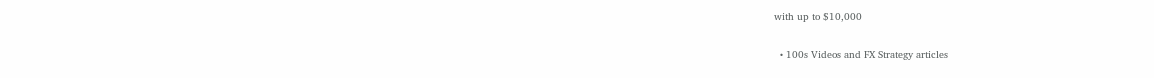with up to $10,000

  • 100s Videos and FX Strategy articles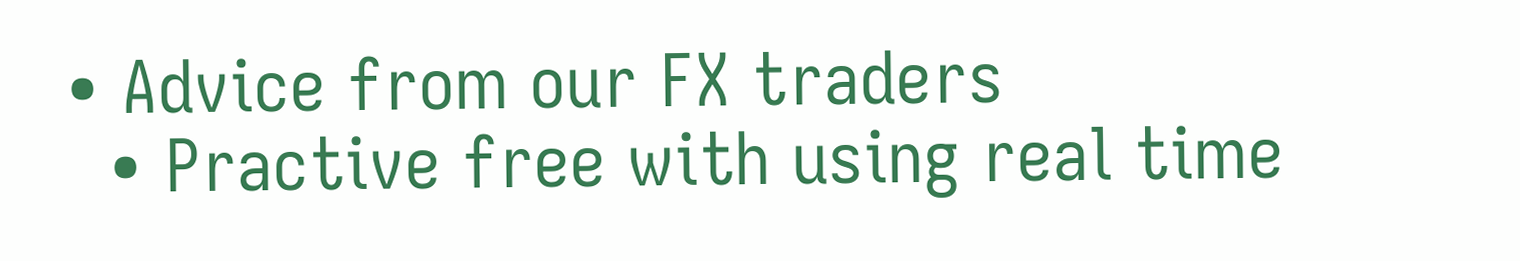• Advice from our FX traders
  • Practive free with using real time